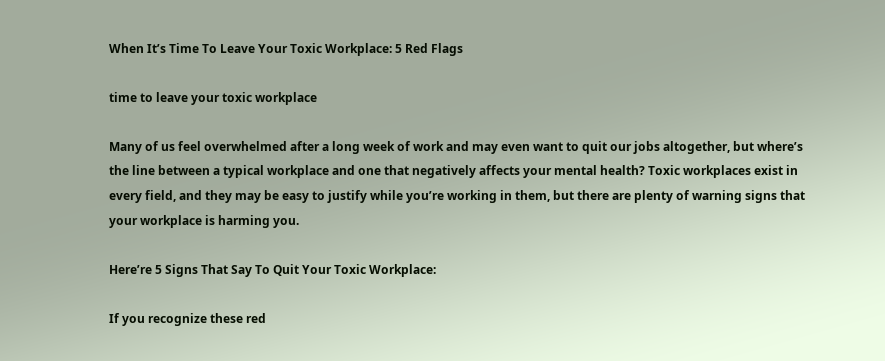When It’s Time To Leave Your Toxic Workplace: 5 Red Flags

time to leave your toxic workplace

Many of us feel overwhelmed after a long week of work and may even want to quit our jobs altogether, but where’s the line between a typical workplace and one that negatively affects your mental health? Toxic workplaces exist in every field, and they may be easy to justify while you’re working in them, but there are plenty of warning signs that your workplace is harming you.

Here’re 5 Signs That Say To Quit Your Toxic Workplace:

If you recognize these red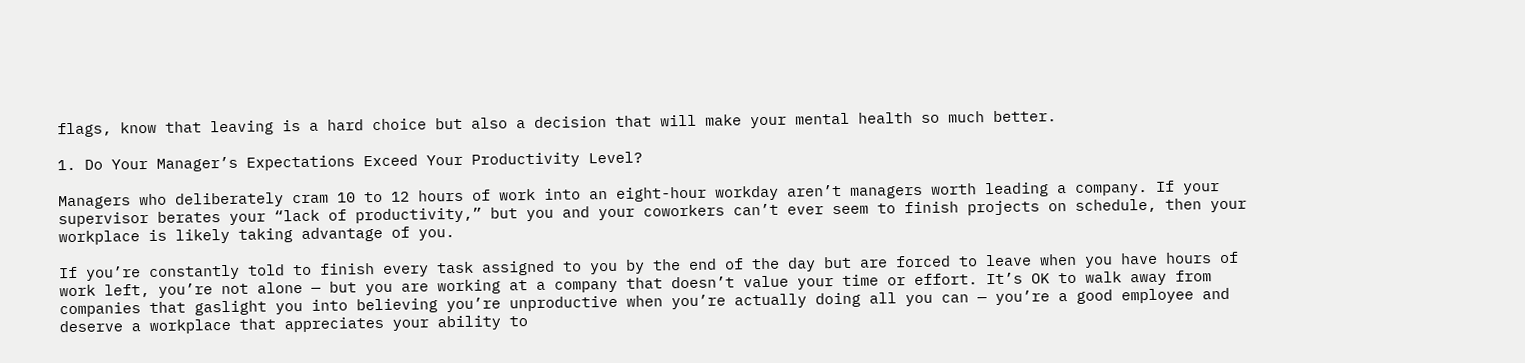flags, know that leaving is a hard choice but also a decision that will make your mental health so much better.

1. Do Your Manager’s Expectations Exceed Your Productivity Level?

Managers who deliberately cram 10 to 12 hours of work into an eight-hour workday aren’t managers worth leading a company. If your supervisor berates your “lack of productivity,” but you and your coworkers can’t ever seem to finish projects on schedule, then your workplace is likely taking advantage of you.

If you’re constantly told to finish every task assigned to you by the end of the day but are forced to leave when you have hours of work left, you’re not alone — but you are working at a company that doesn’t value your time or effort. It’s OK to walk away from companies that gaslight you into believing you’re unproductive when you’re actually doing all you can — you’re a good employee and deserve a workplace that appreciates your ability to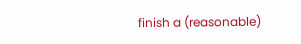finish a (reasonable)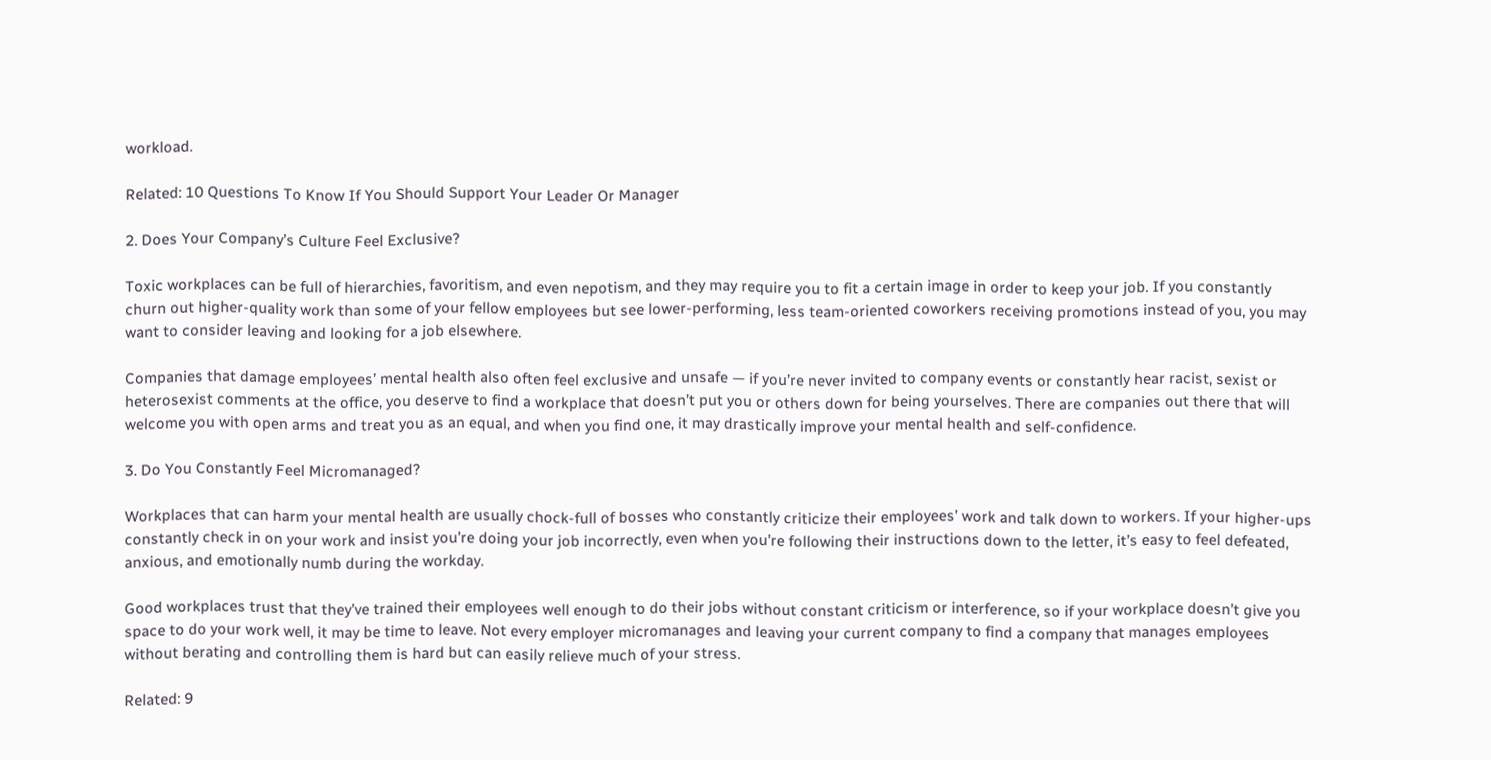workload.

Related: 10 Questions To Know If You Should Support Your Leader Or Manager

2. Does Your Company’s Culture Feel Exclusive?

Toxic workplaces can be full of hierarchies, favoritism, and even nepotism, and they may require you to fit a certain image in order to keep your job. If you constantly churn out higher-quality work than some of your fellow employees but see lower-performing, less team-oriented coworkers receiving promotions instead of you, you may want to consider leaving and looking for a job elsewhere.

Companies that damage employees’ mental health also often feel exclusive and unsafe — if you’re never invited to company events or constantly hear racist, sexist or heterosexist comments at the office, you deserve to find a workplace that doesn’t put you or others down for being yourselves. There are companies out there that will welcome you with open arms and treat you as an equal, and when you find one, it may drastically improve your mental health and self-confidence.

3. Do You Constantly Feel Micromanaged?

Workplaces that can harm your mental health are usually chock-full of bosses who constantly criticize their employees’ work and talk down to workers. If your higher-ups constantly check in on your work and insist you’re doing your job incorrectly, even when you’re following their instructions down to the letter, it’s easy to feel defeated, anxious, and emotionally numb during the workday.

Good workplaces trust that they’ve trained their employees well enough to do their jobs without constant criticism or interference, so if your workplace doesn’t give you space to do your work well, it may be time to leave. Not every employer micromanages and leaving your current company to find a company that manages employees without berating and controlling them is hard but can easily relieve much of your stress.

Related: 9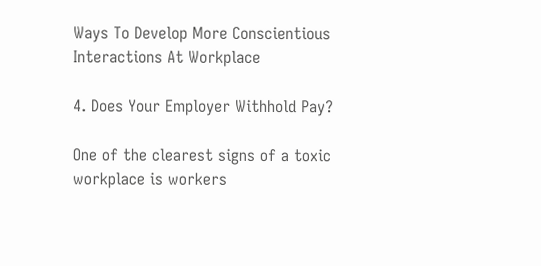Ways To Develop More Conscientious Interactions At Workplace

4. Does Your Employer Withhold Pay?

One of the clearest signs of a toxic workplace is workers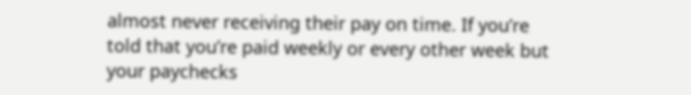almost never receiving their pay on time. If you’re told that you’re paid weekly or every other week but your paychecks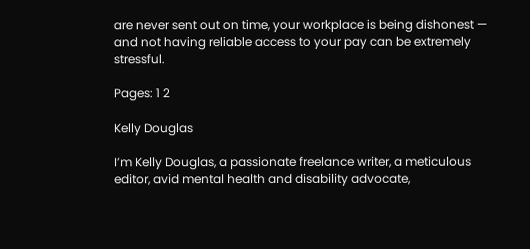are never sent out on time, your workplace is being dishonest — and not having reliable access to your pay can be extremely stressful.

Pages: 1 2

Kelly Douglas

I’m Kelly Douglas, a passionate freelance writer, a meticulous editor, avid mental health and disability advocate,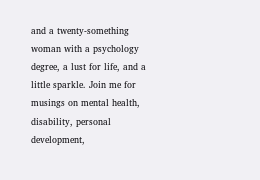and a twenty-something woman with a psychology degree, a lust for life, and a little sparkle. Join me for musings on mental health, disability, personal development,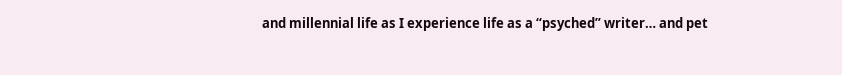and millennial life as I experience life as a “psyched” writer… and pet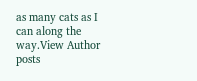as many cats as I can along the way.View Author posts